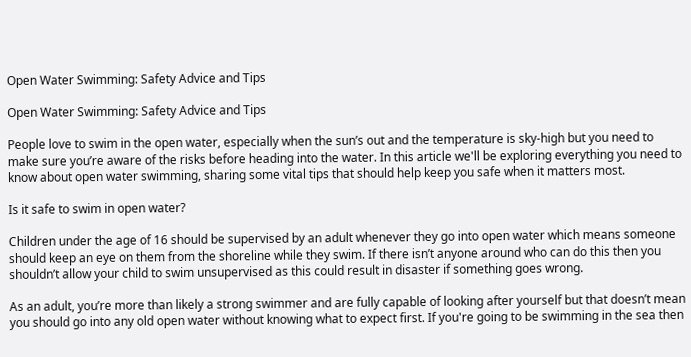Open Water Swimming: Safety Advice and Tips

Open Water Swimming: Safety Advice and Tips

People love to swim in the open water, especially when the sun’s out and the temperature is sky-high but you need to make sure you’re aware of the risks before heading into the water. In this article we'll be exploring everything you need to know about open water swimming, sharing some vital tips that should help keep you safe when it matters most.

Is it safe to swim in open water?

Children under the age of 16 should be supervised by an adult whenever they go into open water which means someone should keep an eye on them from the shoreline while they swim. If there isn’t anyone around who can do this then you shouldn’t allow your child to swim unsupervised as this could result in disaster if something goes wrong.

As an adult, you’re more than likely a strong swimmer and are fully capable of looking after yourself but that doesn’t mean you should go into any old open water without knowing what to expect first. If you're going to be swimming in the sea then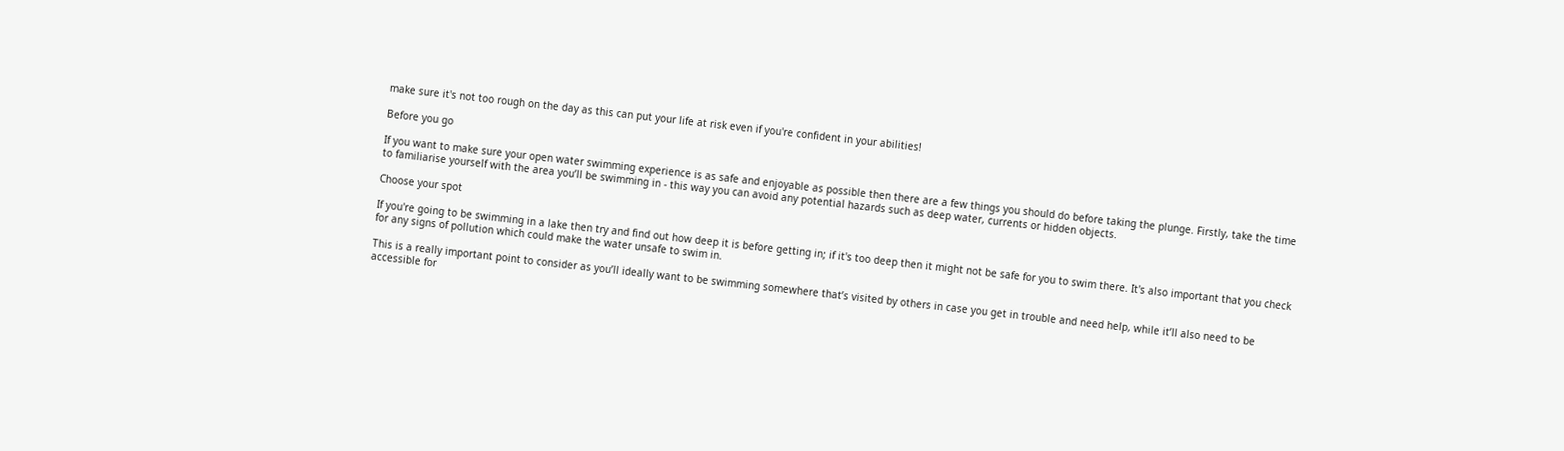make sure it's not too rough on the day as this can put your life at risk even if you're confident in your abilities!

Before you go

If you want to make sure your open water swimming experience is as safe and enjoyable as possible then there are a few things you should do before taking the plunge. Firstly, take the time to familiarise yourself with the area you’ll be swimming in - this way you can avoid any potential hazards such as deep water, currents or hidden objects.

Choose your spot

If you're going to be swimming in a lake then try and find out how deep it is before getting in; if it's too deep then it might not be safe for you to swim there. It's also important that you check for any signs of pollution which could make the water unsafe to swim in.

This is a really important point to consider as you’ll ideally want to be swimming somewhere that’s visited by others in case you get in trouble and need help, while it’ll also need to be accessible for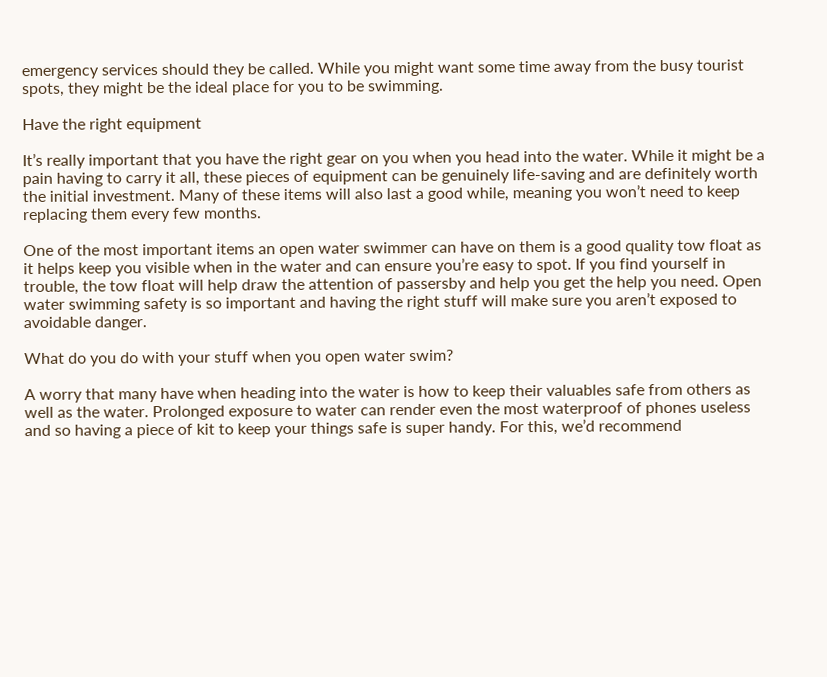emergency services should they be called. While you might want some time away from the busy tourist spots, they might be the ideal place for you to be swimming.

Have the right equipment

It’s really important that you have the right gear on you when you head into the water. While it might be a pain having to carry it all, these pieces of equipment can be genuinely life-saving and are definitely worth the initial investment. Many of these items will also last a good while, meaning you won’t need to keep replacing them every few months.

One of the most important items an open water swimmer can have on them is a good quality tow float as it helps keep you visible when in the water and can ensure you’re easy to spot. If you find yourself in trouble, the tow float will help draw the attention of passersby and help you get the help you need. Open water swimming safety is so important and having the right stuff will make sure you aren’t exposed to avoidable danger.

What do you do with your stuff when you open water swim?

A worry that many have when heading into the water is how to keep their valuables safe from others as well as the water. Prolonged exposure to water can render even the most waterproof of phones useless and so having a piece of kit to keep your things safe is super handy. For this, we’d recommend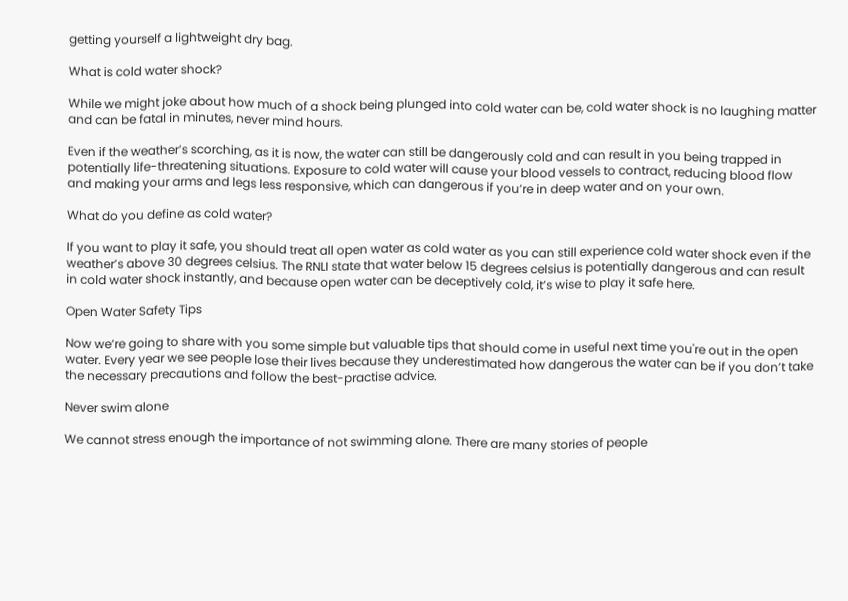getting yourself a lightweight dry bag.

What is cold water shock?

While we might joke about how much of a shock being plunged into cold water can be, cold water shock is no laughing matter and can be fatal in minutes, never mind hours.

Even if the weather’s scorching, as it is now, the water can still be dangerously cold and can result in you being trapped in potentially life-threatening situations. Exposure to cold water will cause your blood vessels to contract, reducing blood flow and making your arms and legs less responsive, which can dangerous if you’re in deep water and on your own.

What do you define as cold water?

If you want to play it safe, you should treat all open water as cold water as you can still experience cold water shock even if the weather’s above 30 degrees celsius. The RNLI state that water below 15 degrees celsius is potentially dangerous and can result in cold water shock instantly, and because open water can be deceptively cold, it’s wise to play it safe here.

Open Water Safety Tips

Now we’re going to share with you some simple but valuable tips that should come in useful next time you're out in the open water. Every year we see people lose their lives because they underestimated how dangerous the water can be if you don’t take the necessary precautions and follow the best-practise advice.

Never swim alone

We cannot stress enough the importance of not swimming alone. There are many stories of people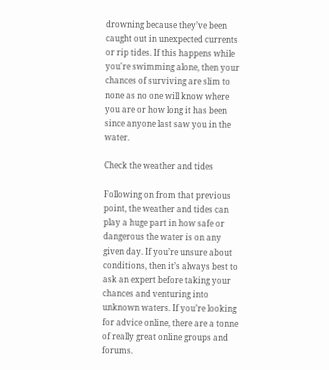drowning because they’ve been caught out in unexpected currents or rip tides. If this happens while you're swimming alone, then your chances of surviving are slim to none as no one will know where you are or how long it has been since anyone last saw you in the water.

Check the weather and tides

Following on from that previous point, the weather and tides can play a huge part in how safe or dangerous the water is on any given day. If you’re unsure about conditions, then it’s always best to ask an expert before taking your chances and venturing into unknown waters. If you’re looking for advice online, there are a tonne of really great online groups and forums.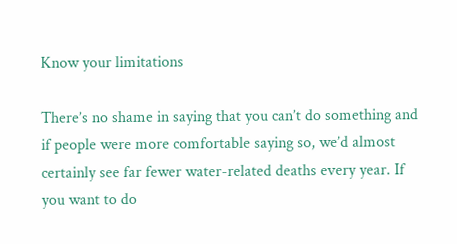Know your limitations

There’s no shame in saying that you can’t do something and if people were more comfortable saying so, we’d almost certainly see far fewer water-related deaths every year. If you want to do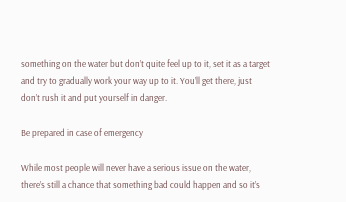something on the water but don’t quite feel up to it, set it as a target and try to gradually work your way up to it. You’ll get there, just don’t rush it and put yourself in danger.

Be prepared in case of emergency

While most people will never have a serious issue on the water, there’s still a chance that something bad could happen and so it’s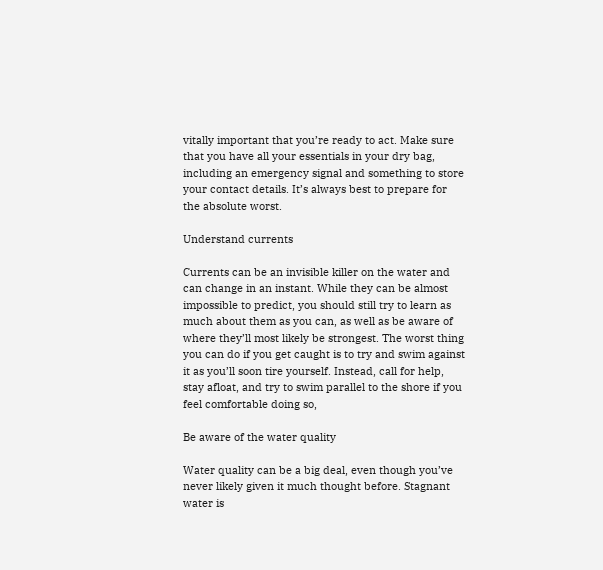vitally important that you’re ready to act. Make sure that you have all your essentials in your dry bag, including an emergency signal and something to store your contact details. It’s always best to prepare for the absolute worst.

Understand currents

Currents can be an invisible killer on the water and can change in an instant. While they can be almost impossible to predict, you should still try to learn as much about them as you can, as well as be aware of where they’ll most likely be strongest. The worst thing you can do if you get caught is to try and swim against it as you’ll soon tire yourself. Instead, call for help, stay afloat, and try to swim parallel to the shore if you feel comfortable doing so,

Be aware of the water quality

Water quality can be a big deal, even though you’ve never likely given it much thought before. Stagnant water is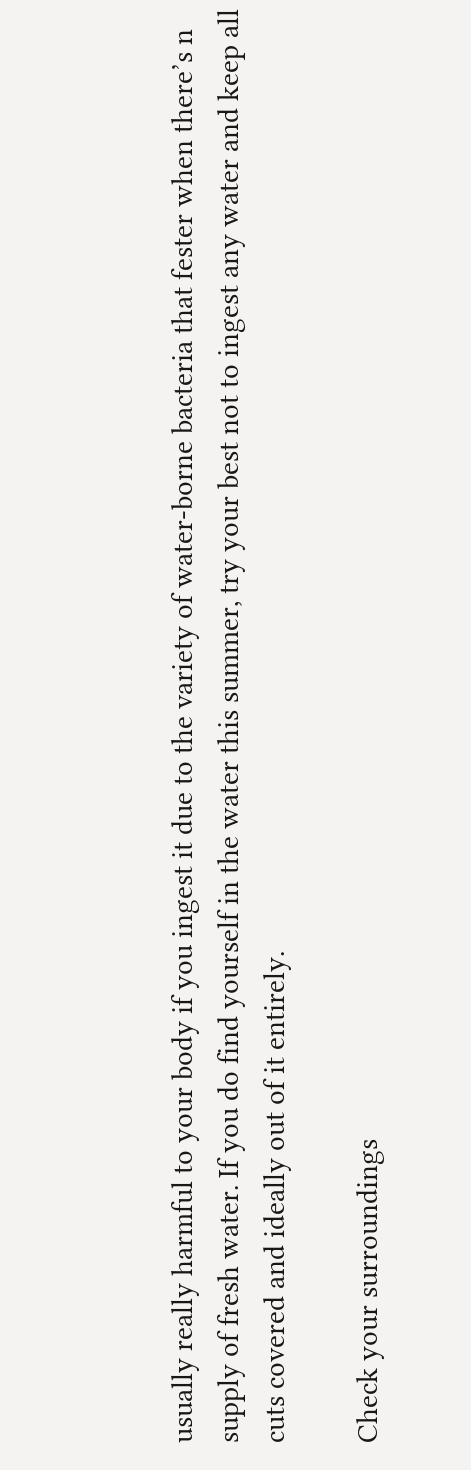usually really harmful to your body if you ingest it due to the variety of water-borne bacteria that fester when there’s n supply of fresh water. If you do find yourself in the water this summer, try your best not to ingest any water and keep all cuts covered and ideally out of it entirely.

Check your surroundings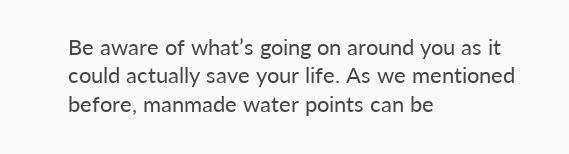Be aware of what’s going on around you as it could actually save your life. As we mentioned before, manmade water points can be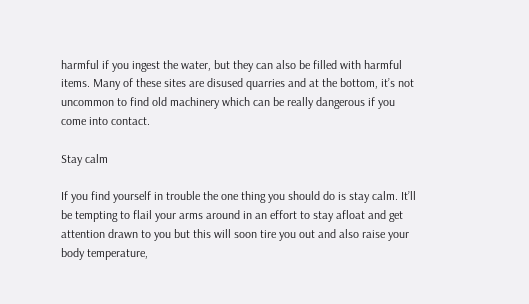harmful if you ingest the water, but they can also be filled with harmful items. Many of these sites are disused quarries and at the bottom, it’s not uncommon to find old machinery which can be really dangerous if you come into contact.

Stay calm

If you find yourself in trouble the one thing you should do is stay calm. It’ll be tempting to flail your arms around in an effort to stay afloat and get attention drawn to you but this will soon tire you out and also raise your body temperature,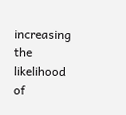increasing the likelihood of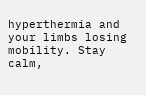hyperthermia and your limbs losing mobility. Stay calm,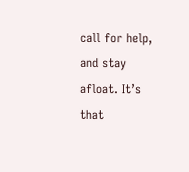call for help, and stay afloat. It’s that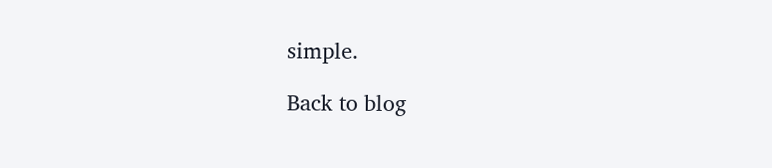simple.

Back to blog